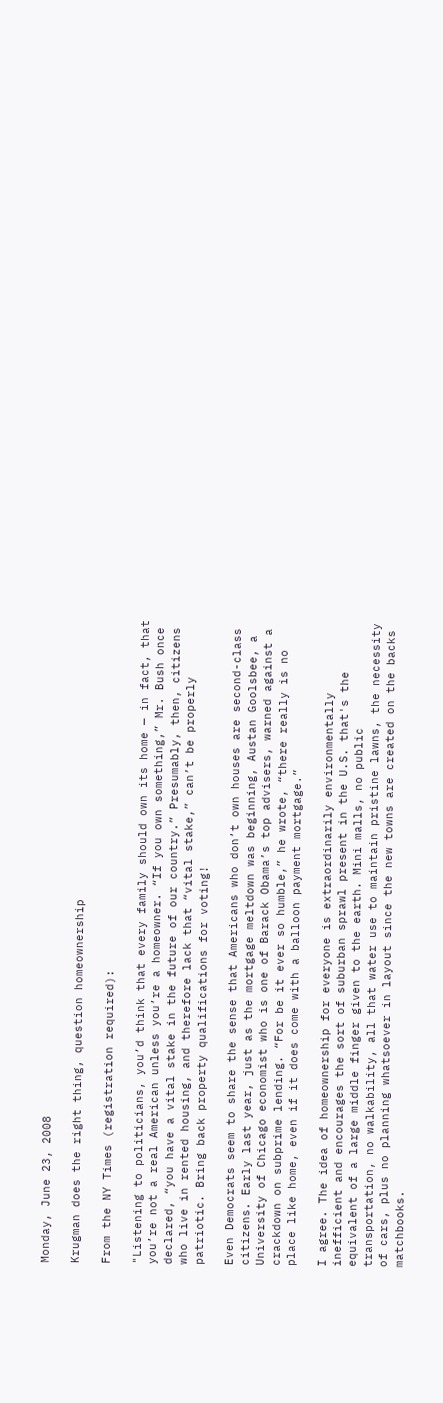Monday, June 23, 2008

Krugman does the right thing, question homeownership

From the NY Times (registration required):

"Listening to politicians, you’d think that every family should own its home — in fact, that you’re not a real American unless you’re a homeowner. “If you own something,” Mr. Bush once declared, “you have a vital stake in the future of our country.” Presumably, then, citizens who live in rented housing, and therefore lack that “vital stake,” can’t be properly patriotic. Bring back property qualifications for voting!

Even Democrats seem to share the sense that Americans who don’t own houses are second-class citizens. Early last year, just as the mortgage meltdown was beginning, Austan Goolsbee, a University of Chicago economist who is one of Barack Obama’s top advisers, warned against a crackdown on subprime lending. “For be it ever so humble,” he wrote, “there really is no place like home, even if it does come with a balloon payment mortgage.”

I agree. The idea of homeownership for everyone is extraordinarily environmentally inefficient and encourages the sort of suburban sprawl present in the U.S. that's the equivalent of a large middle finger given to the earth. Mini malls, no public transportation, no walkability, all that water use to maintain pristine lawns, the necessity of cars, plus no planning whatsoever in layout since the new towns are created on the backs matchbooks.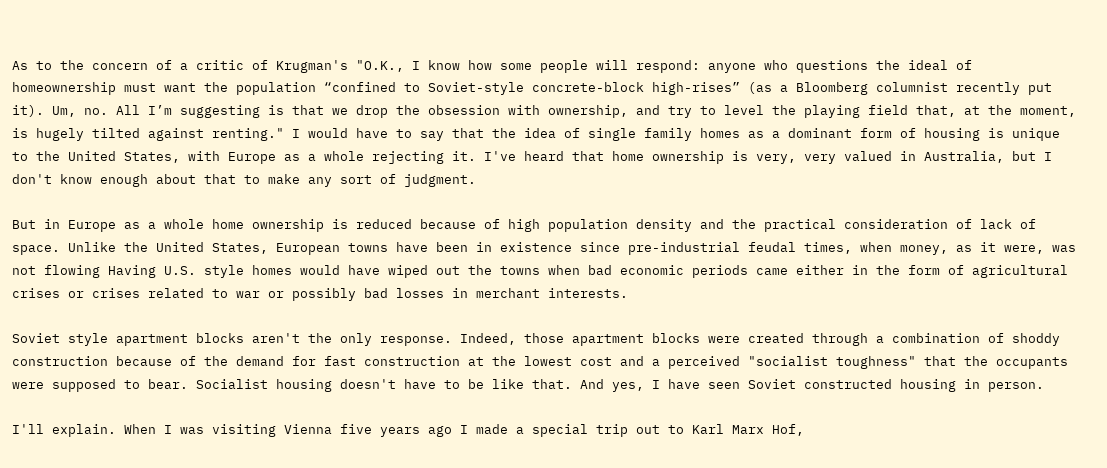As to the concern of a critic of Krugman's "O.K., I know how some people will respond: anyone who questions the ideal of homeownership must want the population “confined to Soviet-style concrete-block high-rises” (as a Bloomberg columnist recently put it). Um, no. All I’m suggesting is that we drop the obsession with ownership, and try to level the playing field that, at the moment, is hugely tilted against renting." I would have to say that the idea of single family homes as a dominant form of housing is unique to the United States, with Europe as a whole rejecting it. I've heard that home ownership is very, very valued in Australia, but I don't know enough about that to make any sort of judgment.

But in Europe as a whole home ownership is reduced because of high population density and the practical consideration of lack of space. Unlike the United States, European towns have been in existence since pre-industrial feudal times, when money, as it were, was not flowing Having U.S. style homes would have wiped out the towns when bad economic periods came either in the form of agricultural crises or crises related to war or possibly bad losses in merchant interests.

Soviet style apartment blocks aren't the only response. Indeed, those apartment blocks were created through a combination of shoddy construction because of the demand for fast construction at the lowest cost and a perceived "socialist toughness" that the occupants were supposed to bear. Socialist housing doesn't have to be like that. And yes, I have seen Soviet constructed housing in person.

I'll explain. When I was visiting Vienna five years ago I made a special trip out to Karl Marx Hof,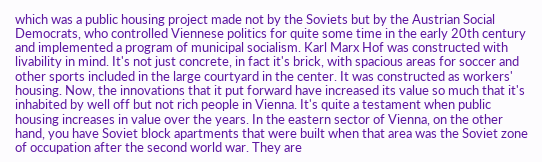which was a public housing project made not by the Soviets but by the Austrian Social Democrats, who controlled Viennese politics for quite some time in the early 20th century and implemented a program of municipal socialism. Karl Marx Hof was constructed with livability in mind. It's not just concrete, in fact it's brick, with spacious areas for soccer and other sports included in the large courtyard in the center. It was constructed as workers' housing. Now, the innovations that it put forward have increased its value so much that it's inhabited by well off but not rich people in Vienna. It's quite a testament when public housing increases in value over the years. In the eastern sector of Vienna, on the other hand, you have Soviet block apartments that were built when that area was the Soviet zone of occupation after the second world war. They are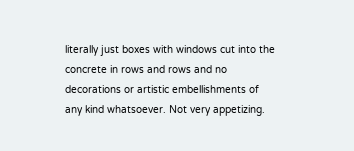literally just boxes with windows cut into the concrete in rows and rows and no decorations or artistic embellishments of any kind whatsoever. Not very appetizing.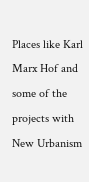Places like Karl Marx Hof and some of the projects with New Urbanism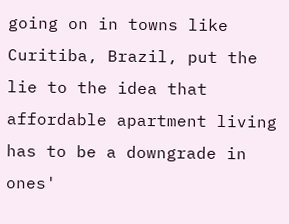going on in towns like Curitiba, Brazil, put the lie to the idea that affordable apartment living has to be a downgrade in ones'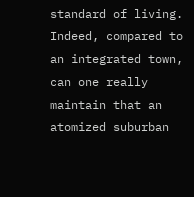standard of living. Indeed, compared to an integrated town, can one really maintain that an atomized suburban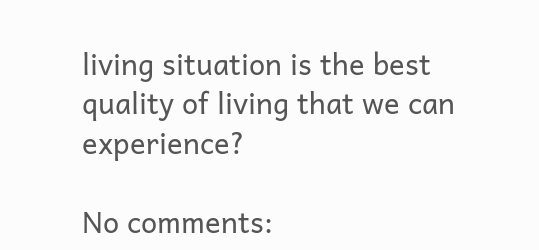living situation is the best quality of living that we can experience?

No comments: